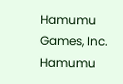Hamumu Games, Inc. Hamumu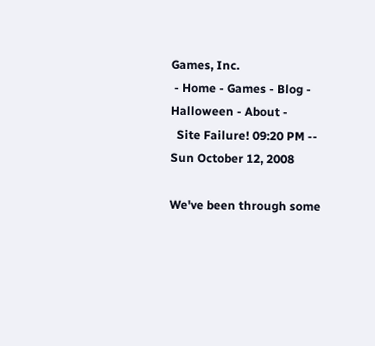Games, Inc.
 - Home - Games - Blog - Halloween - About -
  Site Failure! 09:20 PM -- Sun October 12, 2008

We've been through some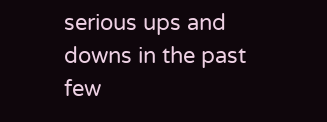serious ups and downs in the past few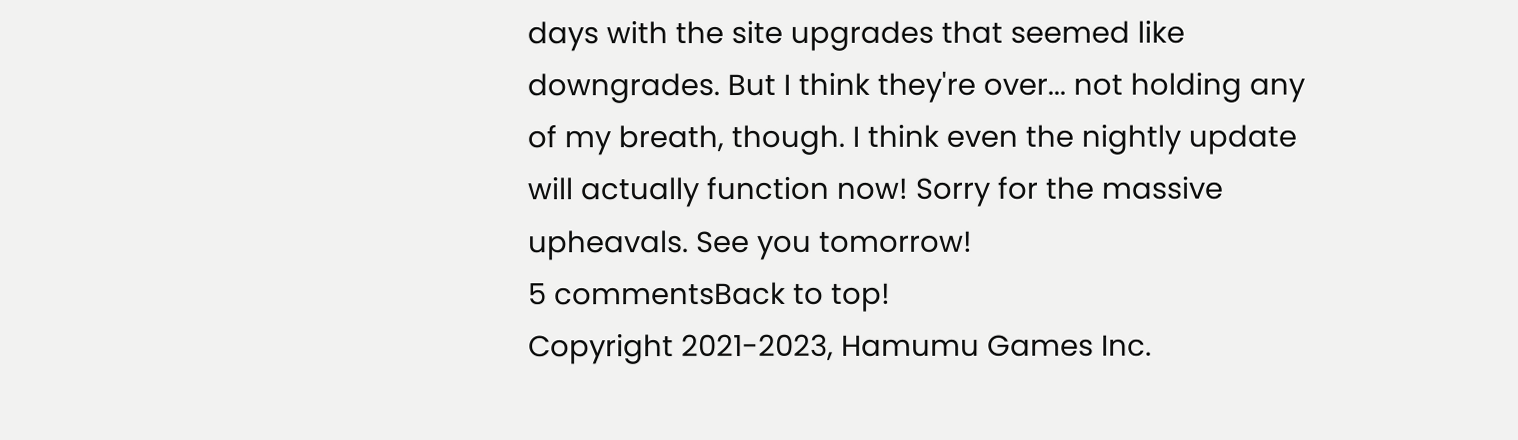days with the site upgrades that seemed like downgrades. But I think they're over... not holding any of my breath, though. I think even the nightly update will actually function now! Sorry for the massive upheavals. See you tomorrow!
5 commentsBack to top!
Copyright 2021-2023, Hamumu Games Inc.